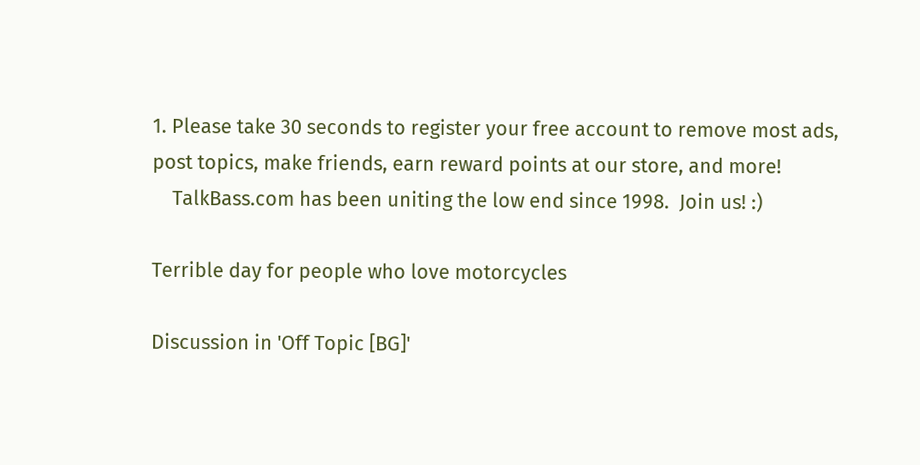1. Please take 30 seconds to register your free account to remove most ads, post topics, make friends, earn reward points at our store, and more!
    TalkBass.com has been uniting the low end since 1998.  Join us! :)

Terrible day for people who love motorcycles

Discussion in 'Off Topic [BG]'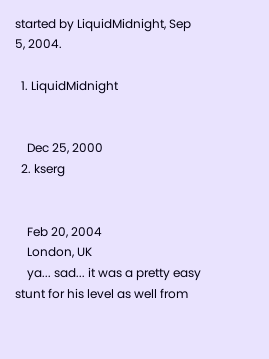started by LiquidMidnight, Sep 5, 2004.

  1. LiquidMidnight


    Dec 25, 2000
  2. kserg


    Feb 20, 2004
    London, UK
    ya... sad... it was a pretty easy stunt for his level as well from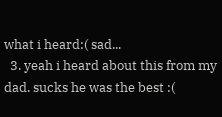what i heard:( sad...
  3. yeah i heard about this from my dad. sucks he was the best :(